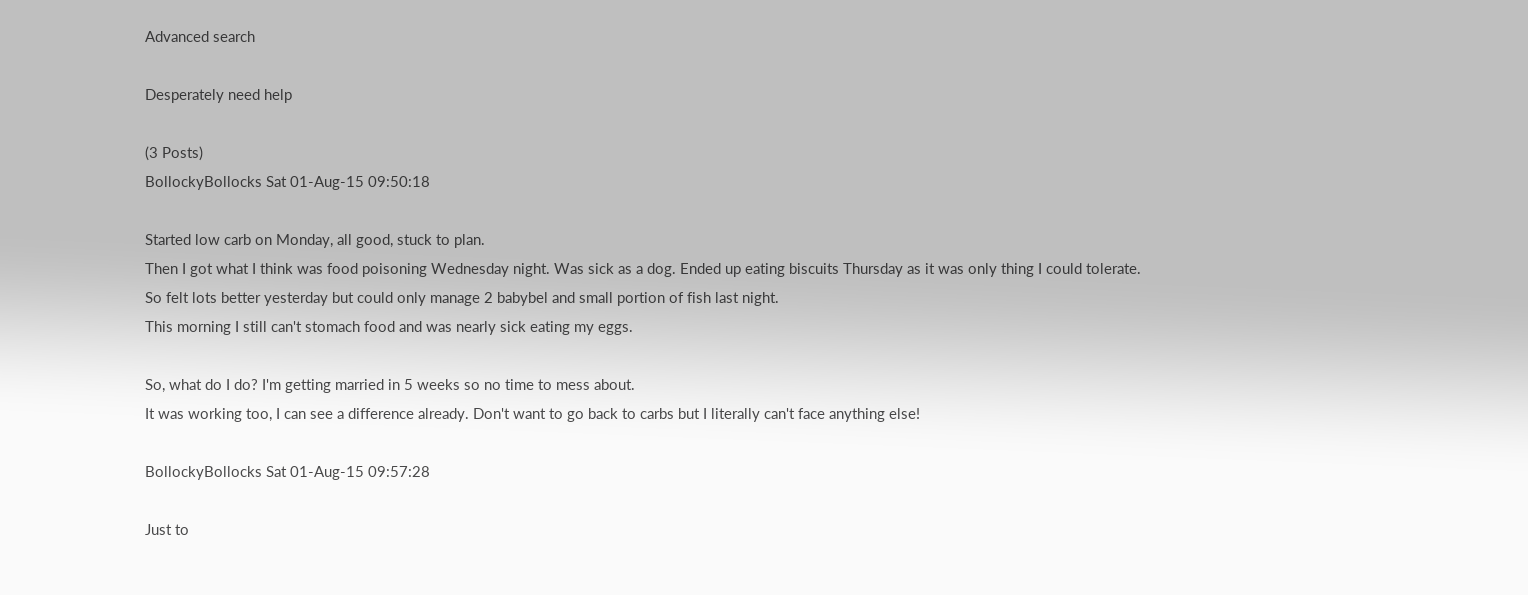Advanced search

Desperately need help

(3 Posts)
BollockyBollocks Sat 01-Aug-15 09:50:18

Started low carb on Monday, all good, stuck to plan.
Then I got what I think was food poisoning Wednesday night. Was sick as a dog. Ended up eating biscuits Thursday as it was only thing I could tolerate.
So felt lots better yesterday but could only manage 2 babybel and small portion of fish last night.
This morning I still can't stomach food and was nearly sick eating my eggs.

So, what do I do? I'm getting married in 5 weeks so no time to mess about.
It was working too, I can see a difference already. Don't want to go back to carbs but I literally can't face anything else!

BollockyBollocks Sat 01-Aug-15 09:57:28

Just to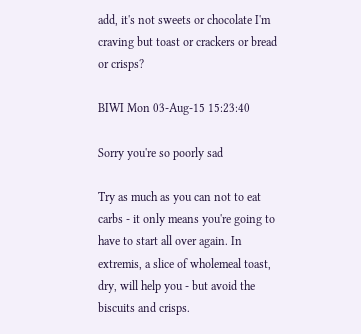add, it's not sweets or chocolate I'm craving but toast or crackers or bread or crisps?

BIWI Mon 03-Aug-15 15:23:40

Sorry you're so poorly sad

Try as much as you can not to eat carbs - it only means you're going to have to start all over again. In extremis, a slice of wholemeal toast, dry, will help you - but avoid the biscuits and crisps.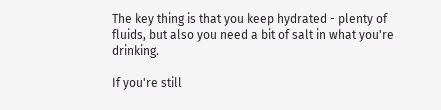The key thing is that you keep hydrated - plenty of fluids, but also you need a bit of salt in what you're drinking.

If you're still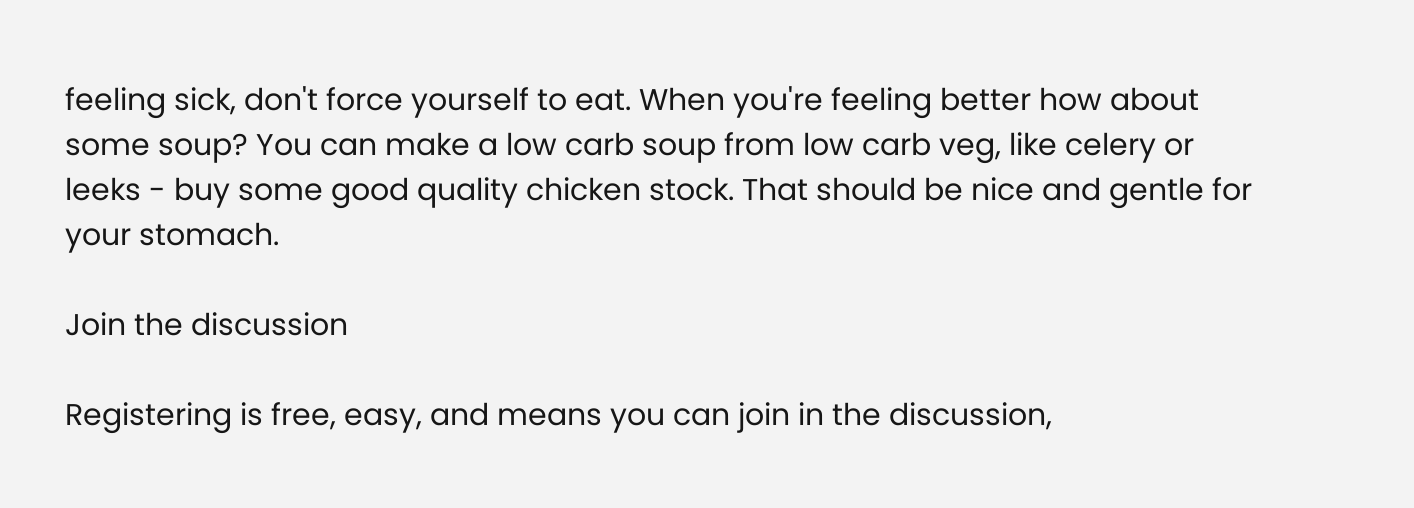feeling sick, don't force yourself to eat. When you're feeling better how about some soup? You can make a low carb soup from low carb veg, like celery or leeks - buy some good quality chicken stock. That should be nice and gentle for your stomach.

Join the discussion

Registering is free, easy, and means you can join in the discussion,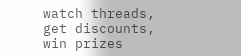watch threads, get discounts, win prizes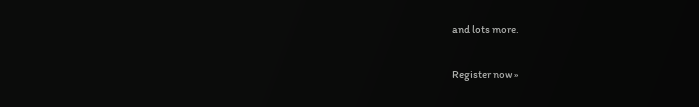and lots more.

Register now »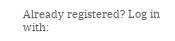Already registered? Log in with: